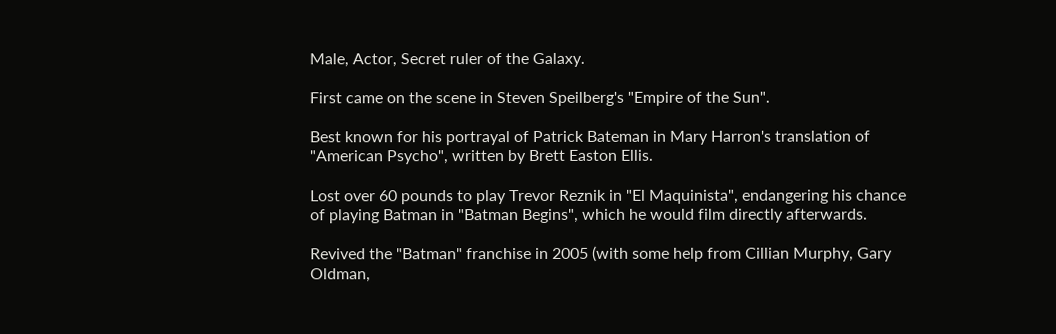Male, Actor, Secret ruler of the Galaxy.

First came on the scene in Steven Speilberg's "Empire of the Sun".

Best known for his portrayal of Patrick Bateman in Mary Harron's translation of "American Psycho", written by Brett Easton Ellis.

Lost over 60 pounds to play Trevor Reznik in "El Maquinista", endangering his chance of playing Batman in "Batman Begins", which he would film directly afterwards.

Revived the "Batman" franchise in 2005 (with some help from Cillian Murphy, Gary Oldman,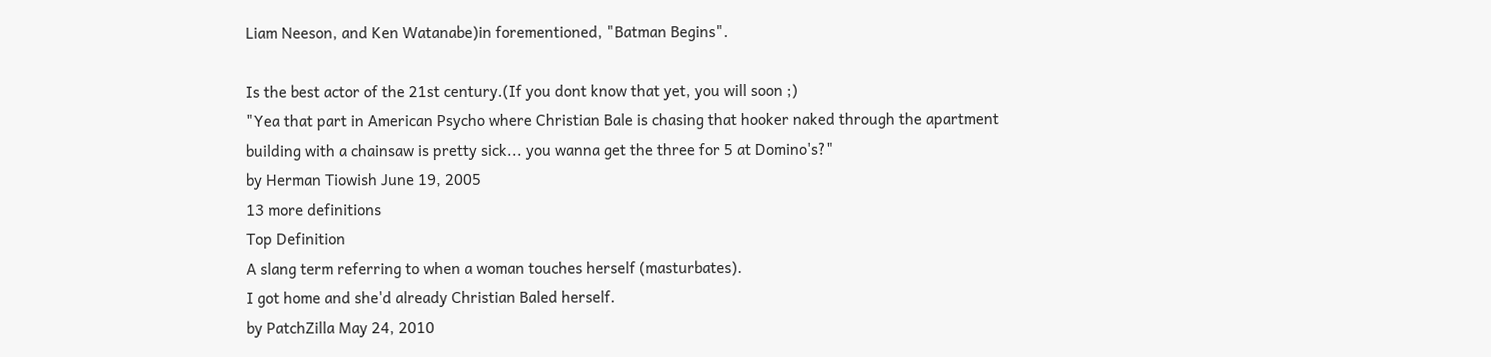Liam Neeson, and Ken Watanabe)in forementioned, "Batman Begins".

Is the best actor of the 21st century.(If you dont know that yet, you will soon ;)
"Yea that part in American Psycho where Christian Bale is chasing that hooker naked through the apartment building with a chainsaw is pretty sick... you wanna get the three for 5 at Domino's?"
by Herman Tiowish June 19, 2005
13 more definitions
Top Definition
A slang term referring to when a woman touches herself (masturbates).
I got home and she'd already Christian Baled herself.
by PatchZilla May 24, 2010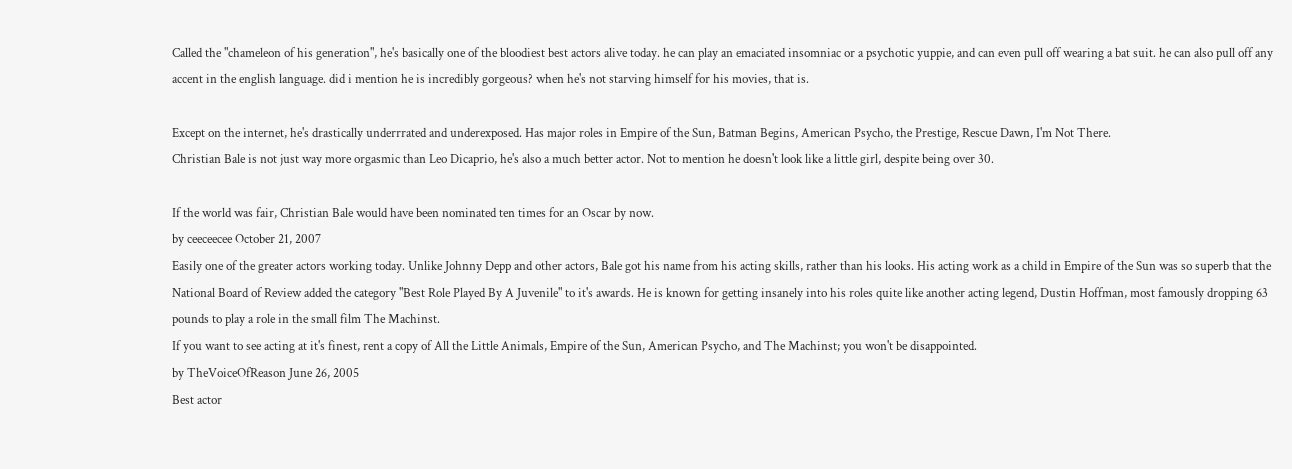Called the "chameleon of his generation", he's basically one of the bloodiest best actors alive today. he can play an emaciated insomniac or a psychotic yuppie, and can even pull off wearing a bat suit. he can also pull off any accent in the english language. did i mention he is incredibly gorgeous? when he's not starving himself for his movies, that is.

Except on the internet, he's drastically underrrated and underexposed. Has major roles in Empire of the Sun, Batman Begins, American Psycho, the Prestige, Rescue Dawn, I'm Not There.
Christian Bale is not just way more orgasmic than Leo Dicaprio, he's also a much better actor. Not to mention he doesn't look like a little girl, despite being over 30.

If the world was fair, Christian Bale would have been nominated ten times for an Oscar by now.
by ceeceecee October 21, 2007
Easily one of the greater actors working today. Unlike Johnny Depp and other actors, Bale got his name from his acting skills, rather than his looks. His acting work as a child in Empire of the Sun was so superb that the National Board of Review added the category "Best Role Played By A Juvenile" to it's awards. He is known for getting insanely into his roles quite like another acting legend, Dustin Hoffman, most famously dropping 63 pounds to play a role in the small film The Machinst.
If you want to see acting at it's finest, rent a copy of All the Little Animals, Empire of the Sun, American Psycho, and The Machinst; you won't be disappointed.
by TheVoiceOfReason June 26, 2005
Best actor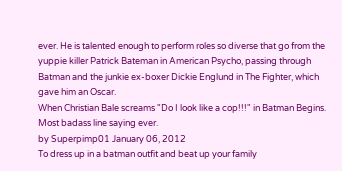ever. He is talented enough to perform roles so diverse that go from the yuppie killer Patrick Bateman in American Psycho, passing through Batman and the junkie ex-boxer Dickie Englund in The Fighter, which gave him an Oscar.
When Christian Bale screams "Do I look like a cop!!!" in Batman Begins. Most badass line saying ever.
by Superpimp01 January 06, 2012
To dress up in a batman outfit and beat up your family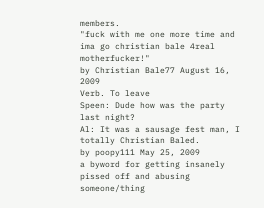members.
"fuck with me one more time and ima go christian bale 4real motherfucker!"
by Christian Bale77 August 16, 2009
Verb. To leave
Speen: Dude how was the party last night?
Al: It was a sausage fest man, I totally Christian Baled.
by poopy111 May 25, 2009
a byword for getting insanely pissed off and abusing someone/thing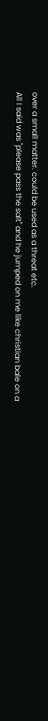over a small matter. could be used as a threat etc.
All I said was "please pass the salt" and he jumped on me like christian bale on a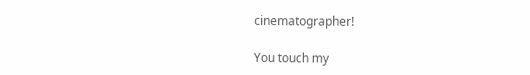cinematographer!

You touch my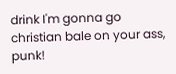drink I'm gonna go christian bale on your ass, punk!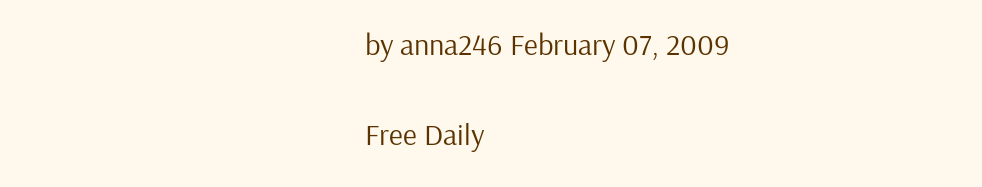by anna246 February 07, 2009

Free Daily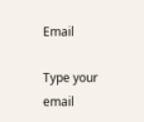Email

Type your email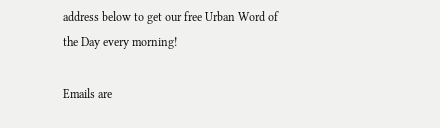address below to get our free Urban Word of the Day every morning!

Emails are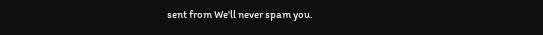sent from We'll never spam you.